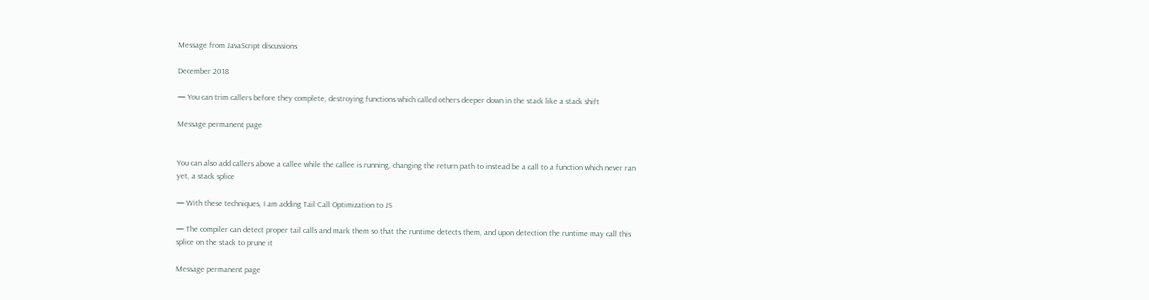Message from JavaScript discussions

December 2018

— You can trim callers before they complete, destroying functions which called others deeper down in the stack like a stack shift

Message permanent page


You can also add callers above a callee while the callee is running, changing the return path to instead be a call to a function which never ran yet, a stack splice

— With these techniques, I am adding Tail Call Optimization to JS

— The compiler can detect proper tail calls and mark them so that the runtime detects them, and upon detection the runtime may call this splice on the stack to prune it

Message permanent page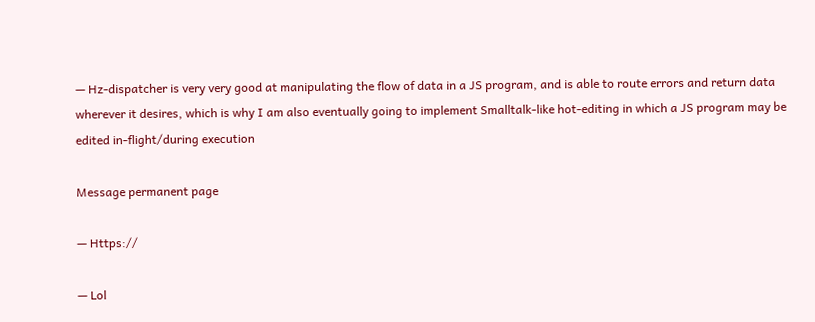— Hz-dispatcher is very very good at manipulating the flow of data in a JS program, and is able to route errors and return data wherever it desires, which is why I am also eventually going to implement Smalltalk-like hot-editing in which a JS program may be edited in-flight/during execution

Message permanent page

— Https://

— Lol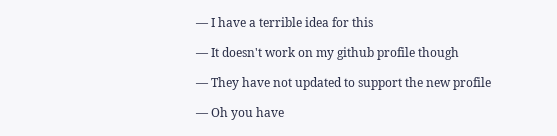— I have a terrible idea for this

— It doesn't work on my github profile though

— They have not updated to support the new profile

— Oh you have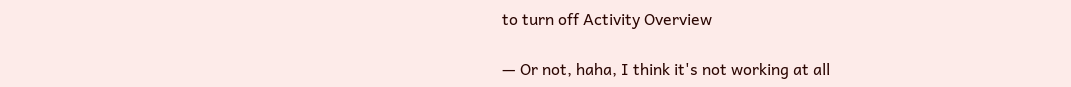to turn off Activity Overview

— Or not, haha, I think it's not working at all